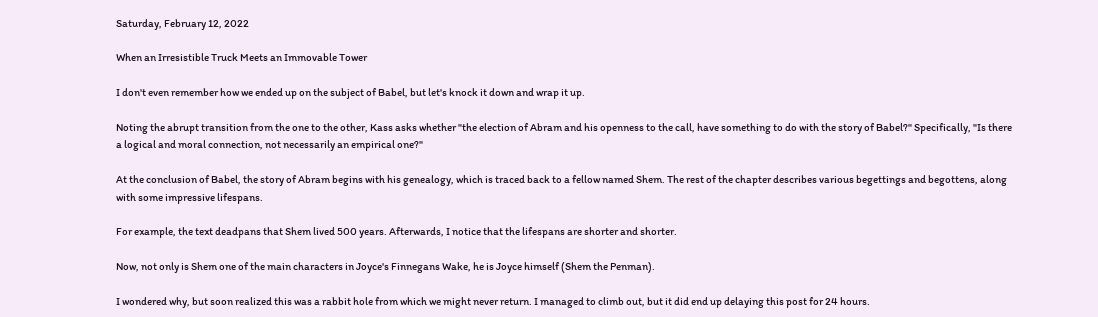Saturday, February 12, 2022

When an Irresistible Truck Meets an Immovable Tower

I don't even remember how we ended up on the subject of Babel, but let's knock it down and wrap it up.

Noting the abrupt transition from the one to the other, Kass asks whether "the election of Abram and his openness to the call, have something to do with the story of Babel?" Specifically, "Is there a logical and moral connection, not necessarily an empirical one?"

At the conclusion of Babel, the story of Abram begins with his genealogy, which is traced back to a fellow named Shem. The rest of the chapter describes various begettings and begottens, along with some impressive lifespans.

For example, the text deadpans that Shem lived 500 years. Afterwards, I notice that the lifespans are shorter and shorter.

Now, not only is Shem one of the main characters in Joyce's Finnegans Wake, he is Joyce himself (Shem the Penman).

I wondered why, but soon realized this was a rabbit hole from which we might never return. I managed to climb out, but it did end up delaying this post for 24 hours.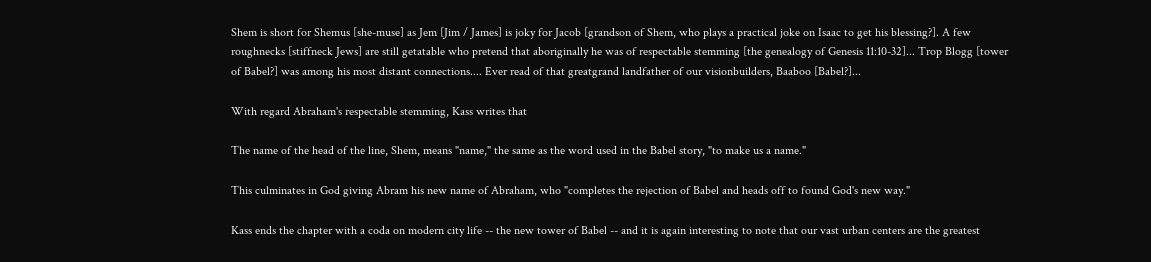Shem is short for Shemus [she-muse] as Jem [Jim / James] is joky for Jacob [grandson of Shem, who plays a practical joke on Isaac to get his blessing?]. A few roughnecks [stiffneck Jews] are still getatable who pretend that aboriginally he was of respectable stemming [the genealogy of Genesis 11:10-32]... Trop Blogg [tower of Babel?] was among his most distant connections.... Ever read of that greatgrand landfather of our visionbuilders, Baaboo [Babel?]...

With regard Abraham's respectable stemming, Kass writes that

The name of the head of the line, Shem, means "name," the same as the word used in the Babel story, "to make us a name."

This culminates in God giving Abram his new name of Abraham, who "completes the rejection of Babel and heads off to found God's new way."

Kass ends the chapter with a coda on modern city life -- the new tower of Babel -- and it is again interesting to note that our vast urban centers are the greatest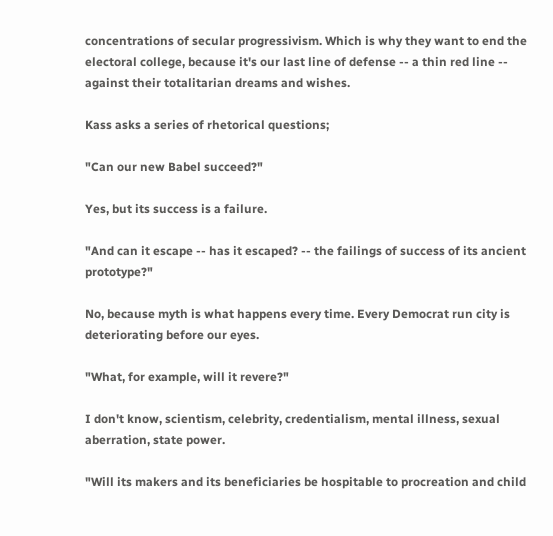concentrations of secular progressivism. Which is why they want to end the electoral college, because it's our last line of defense -- a thin red line -- against their totalitarian dreams and wishes.

Kass asks a series of rhetorical questions;

"Can our new Babel succeed?"

Yes, but its success is a failure.

"And can it escape -- has it escaped? -- the failings of success of its ancient prototype?"

No, because myth is what happens every time. Every Democrat run city is deteriorating before our eyes.

"What, for example, will it revere?"

I don't know, scientism, celebrity, credentialism, mental illness, sexual aberration, state power.

"Will its makers and its beneficiaries be hospitable to procreation and child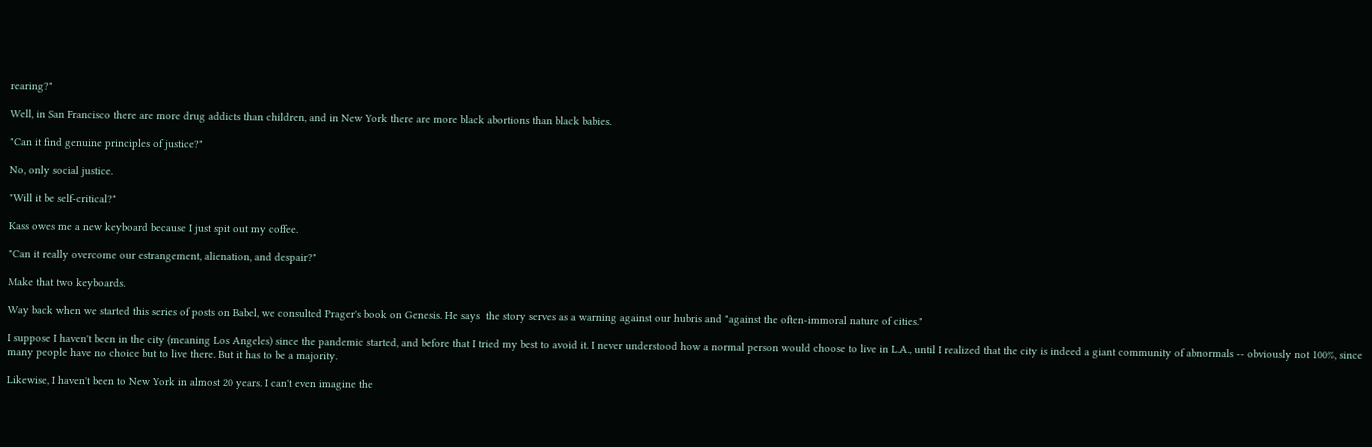rearing?"

Well, in San Francisco there are more drug addicts than children, and in New York there are more black abortions than black babies.

"Can it find genuine principles of justice?"

No, only social justice.

"Will it be self-critical?"

Kass owes me a new keyboard because I just spit out my coffee.

"Can it really overcome our estrangement, alienation, and despair?"

Make that two keyboards.

Way back when we started this series of posts on Babel, we consulted Prager's book on Genesis. He says  the story serves as a warning against our hubris and "against the often-immoral nature of cities."

I suppose I haven't been in the city (meaning Los Angeles) since the pandemic started, and before that I tried my best to avoid it. I never understood how a normal person would choose to live in L.A., until I realized that the city is indeed a giant community of abnormals -- obviously not 100%, since many people have no choice but to live there. But it has to be a majority.

Likewise, I haven't been to New York in almost 20 years. I can't even imagine the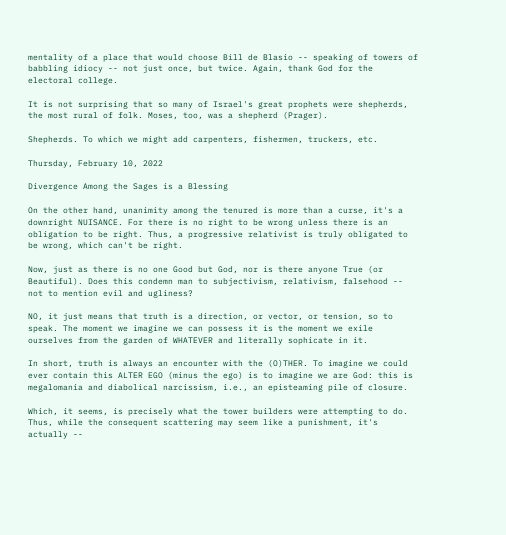mentality of a place that would choose Bill de Blasio -- speaking of towers of babbling idiocy -- not just once, but twice. Again, thank God for the electoral college.

It is not surprising that so many of Israel's great prophets were shepherds, the most rural of folk. Moses, too, was a shepherd (Prager).

Shepherds. To which we might add carpenters, fishermen, truckers, etc.

Thursday, February 10, 2022

Divergence Among the Sages is a Blessing

On the other hand, unanimity among the tenured is more than a curse, it's a downright NUISANCE. For there is no right to be wrong unless there is an obligation to be right. Thus, a progressive relativist is truly obligated to be wrong, which can't be right.

Now, just as there is no one Good but God, nor is there anyone True (or Beautiful). Does this condemn man to subjectivism, relativism, falsehood -- not to mention evil and ugliness?

NO, it just means that truth is a direction, or vector, or tension, so to speak. The moment we imagine we can possess it is the moment we exile ourselves from the garden of WHATEVER and literally sophicate in it.

In short, truth is always an encounter with the (O)THER. To imagine we could ever contain this ALTER EGO (minus the ego) is to imagine we are God: this is megalomania and diabolical narcissism, i.e., an episteaming pile of closure.

Which, it seems, is precisely what the tower builders were attempting to do. Thus, while the consequent scattering may seem like a punishment, it's actually --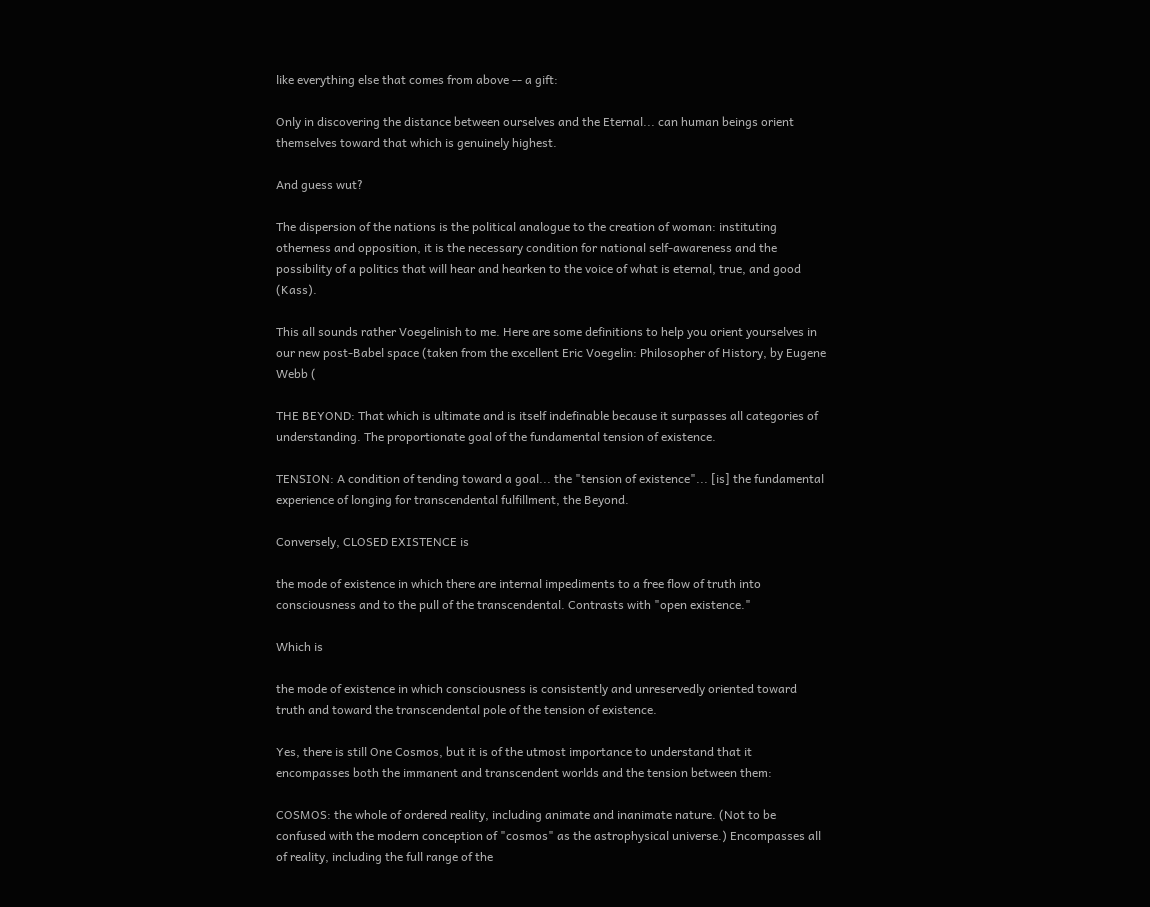like everything else that comes from above -- a gift:

Only in discovering the distance between ourselves and the Eternal... can human beings orient themselves toward that which is genuinely highest.

And guess wut?

The dispersion of the nations is the political analogue to the creation of woman: instituting otherness and opposition, it is the necessary condition for national self-awareness and the possibility of a politics that will hear and hearken to the voice of what is eternal, true, and good (Kass).

This all sounds rather Voegelinish to me. Here are some definitions to help you orient yourselves in our new post-Babel space (taken from the excellent Eric Voegelin: Philosopher of History, by Eugene Webb (

THE BEYOND: That which is ultimate and is itself indefinable because it surpasses all categories of understanding. The proportionate goal of the fundamental tension of existence.

TENSION: A condition of tending toward a goal... the "tension of existence"... [is] the fundamental experience of longing for transcendental fulfillment, the Beyond.

Conversely, CLOSED EXISTENCE is

the mode of existence in which there are internal impediments to a free flow of truth into consciousness and to the pull of the transcendental. Contrasts with "open existence."

Which is

the mode of existence in which consciousness is consistently and unreservedly oriented toward truth and toward the transcendental pole of the tension of existence.

Yes, there is still One Cosmos, but it is of the utmost importance to understand that it encompasses both the immanent and transcendent worlds and the tension between them:

COSMOS: the whole of ordered reality, including animate and inanimate nature. (Not to be confused with the modern conception of "cosmos" as the astrophysical universe.) Encompasses all of reality, including the full range of the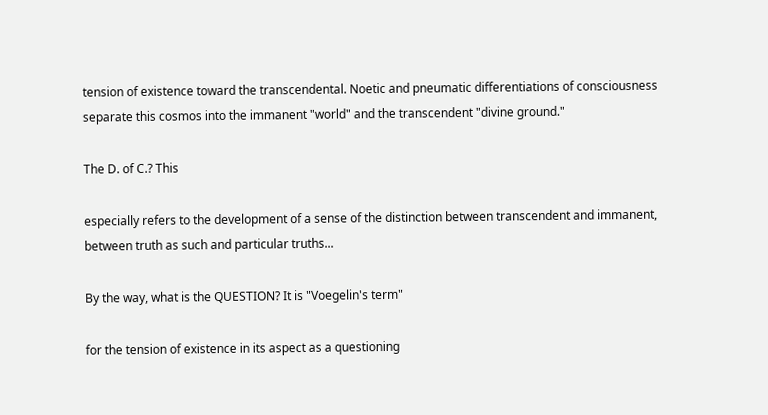tension of existence toward the transcendental. Noetic and pneumatic differentiations of consciousness separate this cosmos into the immanent "world" and the transcendent "divine ground."

The D. of C.? This

especially refers to the development of a sense of the distinction between transcendent and immanent, between truth as such and particular truths...

By the way, what is the QUESTION? It is "Voegelin's term"

for the tension of existence in its aspect as a questioning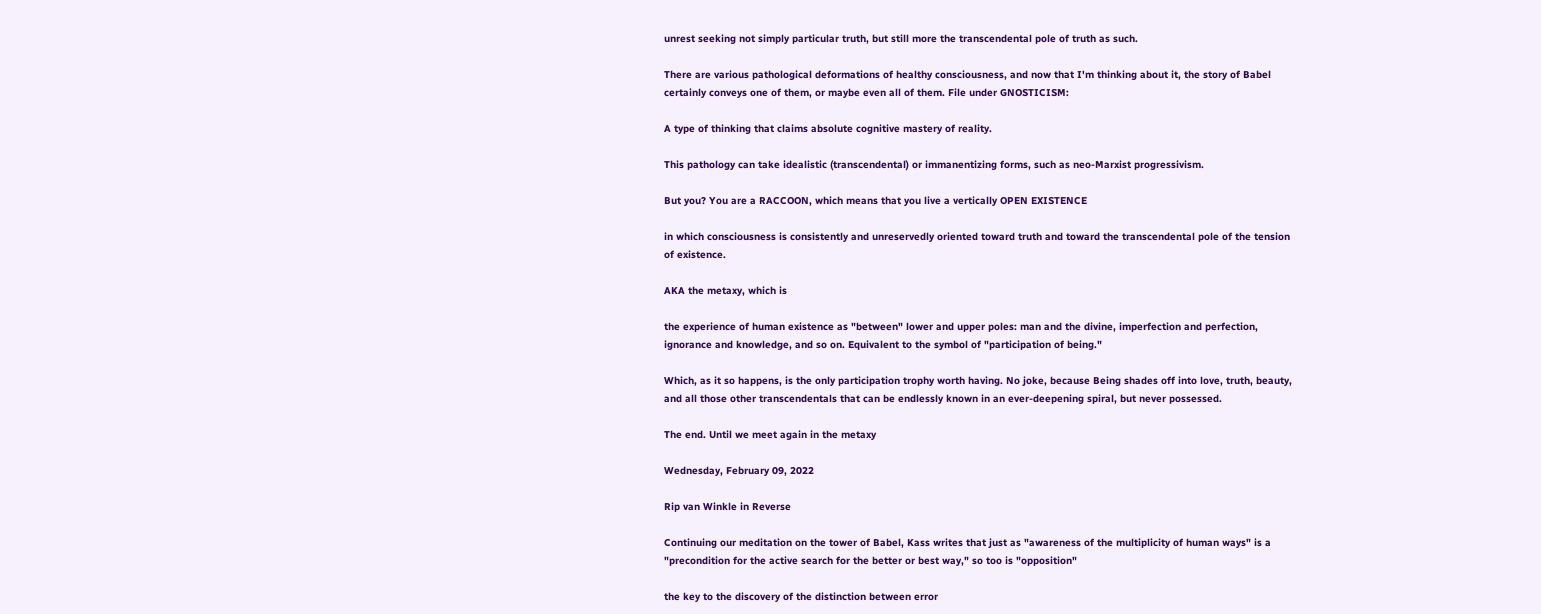unrest seeking not simply particular truth, but still more the transcendental pole of truth as such.

There are various pathological deformations of healthy consciousness, and now that I'm thinking about it, the story of Babel certainly conveys one of them, or maybe even all of them. File under GNOSTICISM:

A type of thinking that claims absolute cognitive mastery of reality.

This pathology can take idealistic (transcendental) or immanentizing forms, such as neo-Marxist progressivism.

But you? You are a RACCOON, which means that you live a vertically OPEN EXISTENCE

in which consciousness is consistently and unreservedly oriented toward truth and toward the transcendental pole of the tension of existence.

AKA the metaxy, which is

the experience of human existence as "between" lower and upper poles: man and the divine, imperfection and perfection, ignorance and knowledge, and so on. Equivalent to the symbol of "participation of being."

Which, as it so happens, is the only participation trophy worth having. No joke, because Being shades off into love, truth, beauty, and all those other transcendentals that can be endlessly known in an ever-deepening spiral, but never possessed.

The end. Until we meet again in the metaxy

Wednesday, February 09, 2022

Rip van Winkle in Reverse

Continuing our meditation on the tower of Babel, Kass writes that just as "awareness of the multiplicity of human ways" is a "precondition for the active search for the better or best way," so too is "opposition"

the key to the discovery of the distinction between error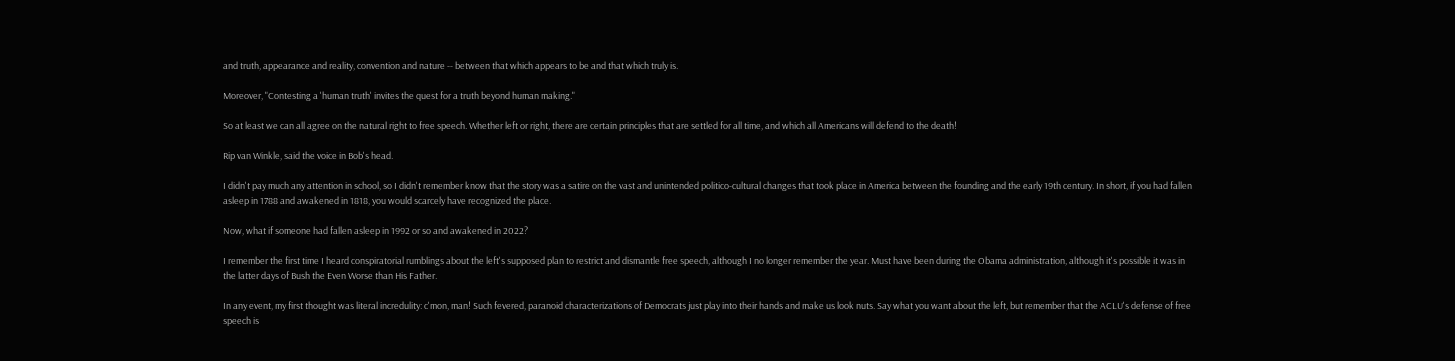and truth, appearance and reality, convention and nature -- between that which appears to be and that which truly is.

Moreover, "Contesting a 'human truth' invites the quest for a truth beyond human making."

So at least we can all agree on the natural right to free speech. Whether left or right, there are certain principles that are settled for all time, and which all Americans will defend to the death!

Rip van Winkle, said the voice in Bob's head.

I didn't pay much any attention in school, so I didn't remember know that the story was a satire on the vast and unintended politico-cultural changes that took place in America between the founding and the early 19th century. In short, if you had fallen asleep in 1788 and awakened in 1818, you would scarcely have recognized the place.

Now, what if someone had fallen asleep in 1992 or so and awakened in 2022?

I remember the first time I heard conspiratorial rumblings about the left's supposed plan to restrict and dismantle free speech, although I no longer remember the year. Must have been during the Obama administration, although it's possible it was in the latter days of Bush the Even Worse than His Father.

In any event, my first thought was literal incredulity: c'mon, man! Such fevered, paranoid characterizations of Democrats just play into their hands and make us look nuts. Say what you want about the left, but remember that the ACLU's defense of free speech is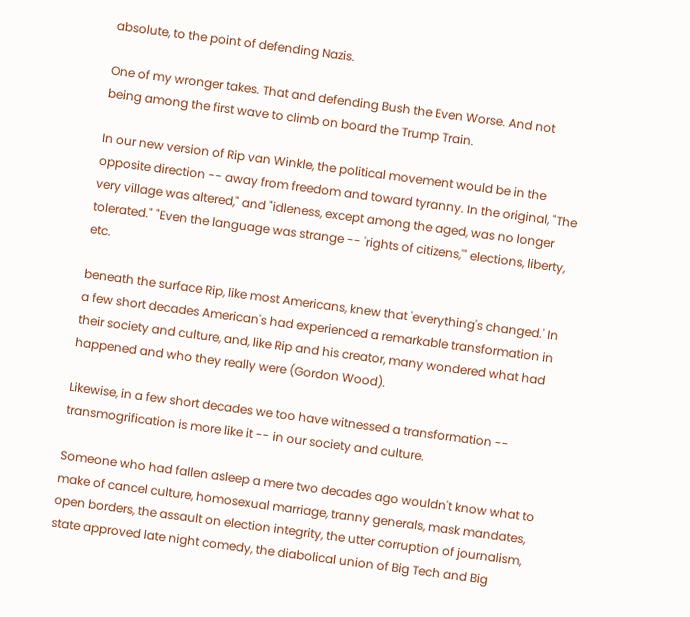absolute, to the point of defending Nazis.

One of my wronger takes. That and defending Bush the Even Worse. And not being among the first wave to climb on board the Trump Train.

In our new version of Rip van Winkle, the political movement would be in the opposite direction -- away from freedom and toward tyranny. In the original, "The very village was altered," and "idleness, except among the aged, was no longer tolerated." "Even the language was strange -- 'rights of citizens,'" elections, liberty, etc.

beneath the surface Rip, like most Americans, knew that 'everything's changed.' In a few short decades American's had experienced a remarkable transformation in their society and culture, and, like Rip and his creator, many wondered what had happened and who they really were (Gordon Wood).

Likewise, in a few short decades we too have witnessed a transformation -- transmogrification is more like it -- in our society and culture.

Someone who had fallen asleep a mere two decades ago wouldn't know what to make of cancel culture, homosexual marriage, tranny generals, mask mandates, open borders, the assault on election integrity, the utter corruption of journalism, state approved late night comedy, the diabolical union of Big Tech and Big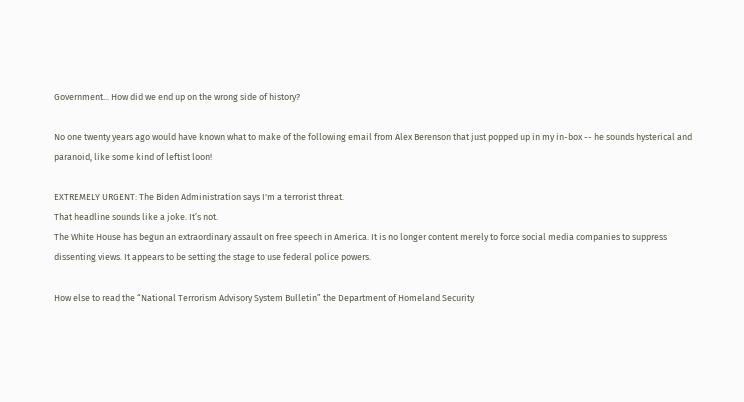Government... How did we end up on the wrong side of history?

No one twenty years ago would have known what to make of the following email from Alex Berenson that just popped up in my in-box -- he sounds hysterical and paranoid, like some kind of leftist loon!

EXTREMELY URGENT: The Biden Administration says I'm a terrorist threat.
That headline sounds like a joke. It’s not.
The White House has begun an extraordinary assault on free speech in America. It is no longer content merely to force social media companies to suppress dissenting views. It appears to be setting the stage to use federal police powers.

How else to read the “National Terrorism Advisory System Bulletin” the Department of Homeland Security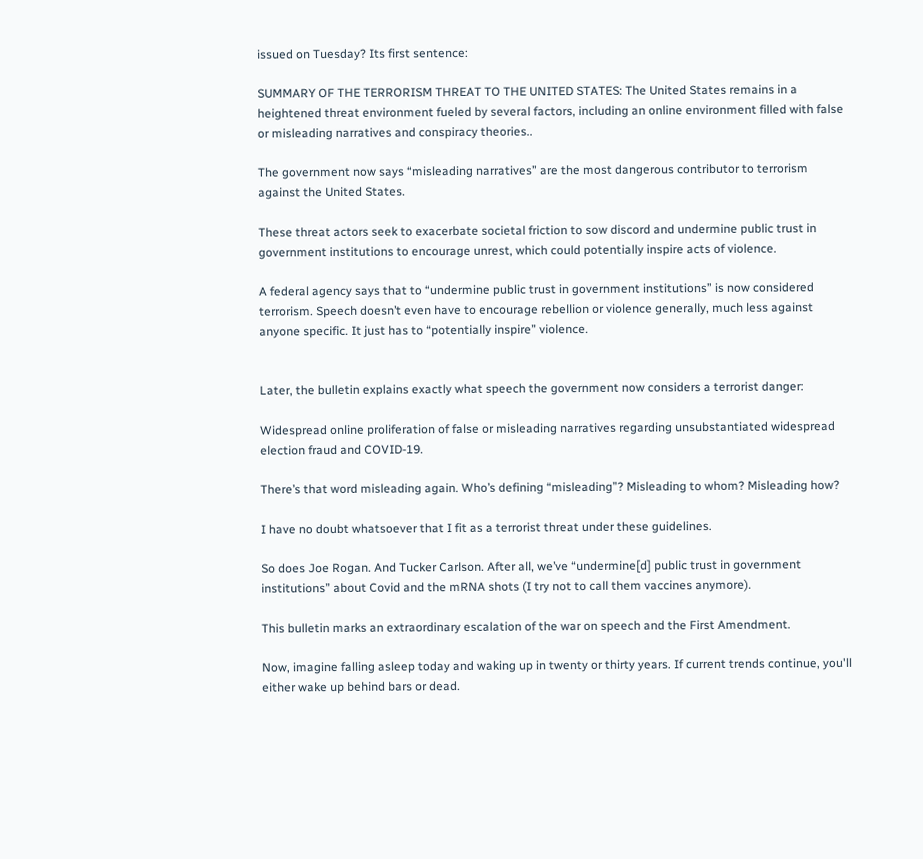issued on Tuesday? Its first sentence:

SUMMARY OF THE TERRORISM THREAT TO THE UNITED STATES: The United States remains in a heightened threat environment fueled by several factors, including an online environment filled with false or misleading narratives and conspiracy theories..

The government now says “misleading narratives” are the most dangerous contributor to terrorism against the United States.

These threat actors seek to exacerbate societal friction to sow discord and undermine public trust in government institutions to encourage unrest, which could potentially inspire acts of violence.

A federal agency says that to “undermine public trust in government institutions” is now considered terrorism. Speech doesn’t even have to encourage rebellion or violence generally, much less against anyone specific. It just has to “potentially inspire” violence.


Later, the bulletin explains exactly what speech the government now considers a terrorist danger:

Widespread online proliferation of false or misleading narratives regarding unsubstantiated widespread election fraud and COVID-19.

There’s that word misleading again. Who’s defining “misleading”? Misleading to whom? Misleading how?

I have no doubt whatsoever that I fit as a terrorist threat under these guidelines.

So does Joe Rogan. And Tucker Carlson. After all, we’ve “undermine[d] public trust in government institutions” about Covid and the mRNA shots (I try not to call them vaccines anymore).

This bulletin marks an extraordinary escalation of the war on speech and the First Amendment.

Now, imagine falling asleep today and waking up in twenty or thirty years. If current trends continue, you'll either wake up behind bars or dead.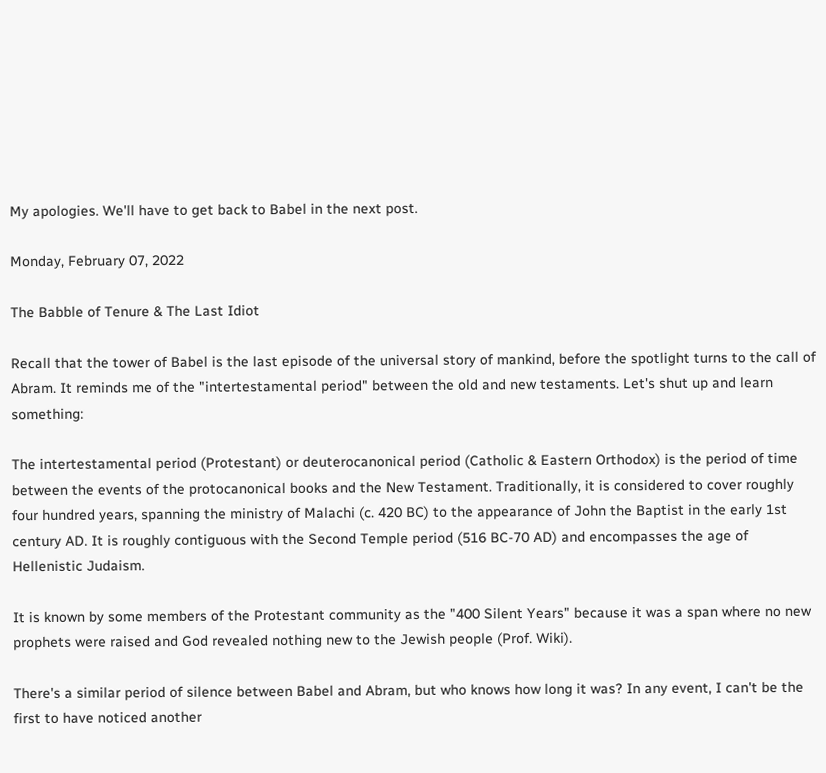My apologies. We'll have to get back to Babel in the next post.

Monday, February 07, 2022

The Babble of Tenure & The Last Idiot

Recall that the tower of Babel is the last episode of the universal story of mankind, before the spotlight turns to the call of Abram. It reminds me of the "intertestamental period" between the old and new testaments. Let's shut up and learn something:

The intertestamental period (Protestant) or deuterocanonical period (Catholic & Eastern Orthodox) is the period of time between the events of the protocanonical books and the New Testament. Traditionally, it is considered to cover roughly four hundred years, spanning the ministry of Malachi (c. 420 BC) to the appearance of John the Baptist in the early 1st century AD. It is roughly contiguous with the Second Temple period (516 BC-70 AD) and encompasses the age of Hellenistic Judaism.

It is known by some members of the Protestant community as the "400 Silent Years" because it was a span where no new prophets were raised and God revealed nothing new to the Jewish people (Prof. Wiki).

There's a similar period of silence between Babel and Abram, but who knows how long it was? In any event, I can't be the first to have noticed another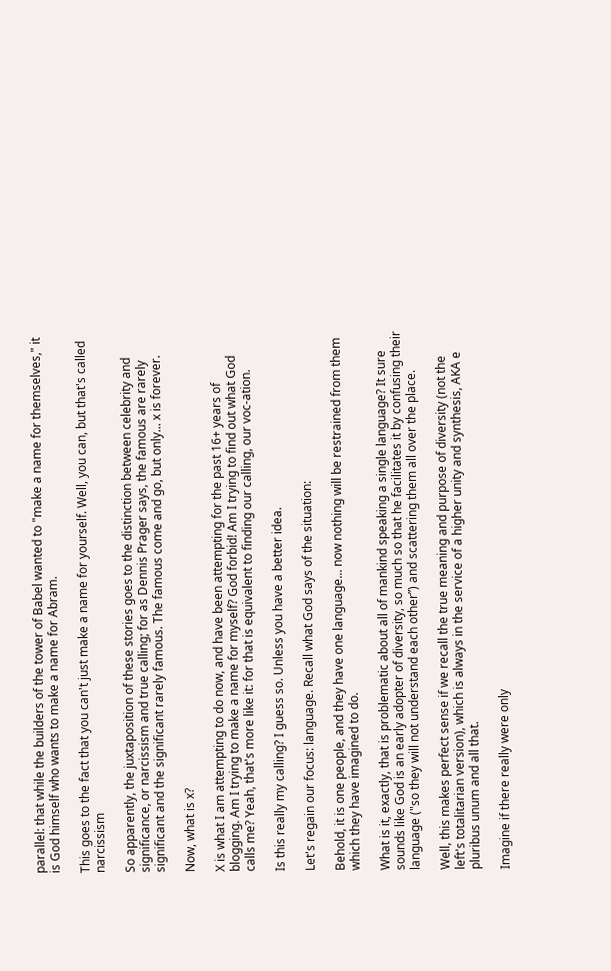parallel: that while the builders of the tower of Babel wanted to "make a name for themselves," it is God himself who wants to make a name for Abram.

This goes to the fact that you can't just make a name for yourself. Well, you can, but that's called narcissism

So apparently, the juxtaposition of these stories goes to the distinction between celebrity and significance, or narcissism and true calling; for as Dennis Prager says, the famous are rarely significant and the significant rarely famous. The famous come and go, but only... x is forever.

Now, what is x?

X is what I am attempting to do now, and have been attempting for the past 16+ years of blogging. Am I trying to make a name for myself? God forbid! Am I trying to find out what God calls me? Yeah, that's more like it: for that is equivalent to finding our calling, our voc-ation.

Is this really my calling? I guess so. Unless you have a better idea.

Let's regain our focus: language. Recall what God says of the situation:

Behold, it is one people, and they have one language... now nothing will be restrained from them which they have imagined to do.

What is it, exactly, that is problematic about all of mankind speaking a single language? It sure sounds like God is an early adopter of diversity, so much so that he facilitates it by confusing their language ("so they will not understand each other”) and scattering them all over the place.

Well, this makes perfect sense if we recall the true meaning and purpose of diversity (not the left's totalitarian version), which is always in the service of a higher unity and synthesis, AKA e pluribus unum and all that.

Imagine if there really were only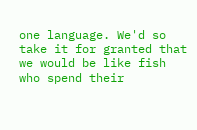one language. We'd so take it for granted that we would be like fish who spend their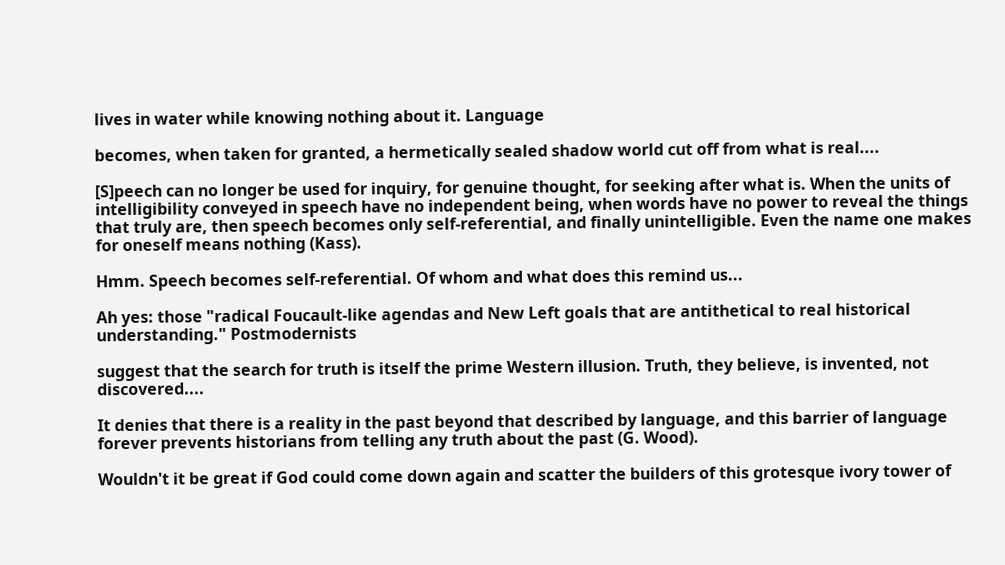lives in water while knowing nothing about it. Language

becomes, when taken for granted, a hermetically sealed shadow world cut off from what is real....

[S]peech can no longer be used for inquiry, for genuine thought, for seeking after what is. When the units of intelligibility conveyed in speech have no independent being, when words have no power to reveal the things that truly are, then speech becomes only self-referential, and finally unintelligible. Even the name one makes for oneself means nothing (Kass).

Hmm. Speech becomes self-referential. Of whom and what does this remind us...

Ah yes: those "radical Foucault-like agendas and New Left goals that are antithetical to real historical understanding." Postmodernists

suggest that the search for truth is itself the prime Western illusion. Truth, they believe, is invented, not discovered....

It denies that there is a reality in the past beyond that described by language, and this barrier of language forever prevents historians from telling any truth about the past (G. Wood).

Wouldn't it be great if God could come down again and scatter the builders of this grotesque ivory tower of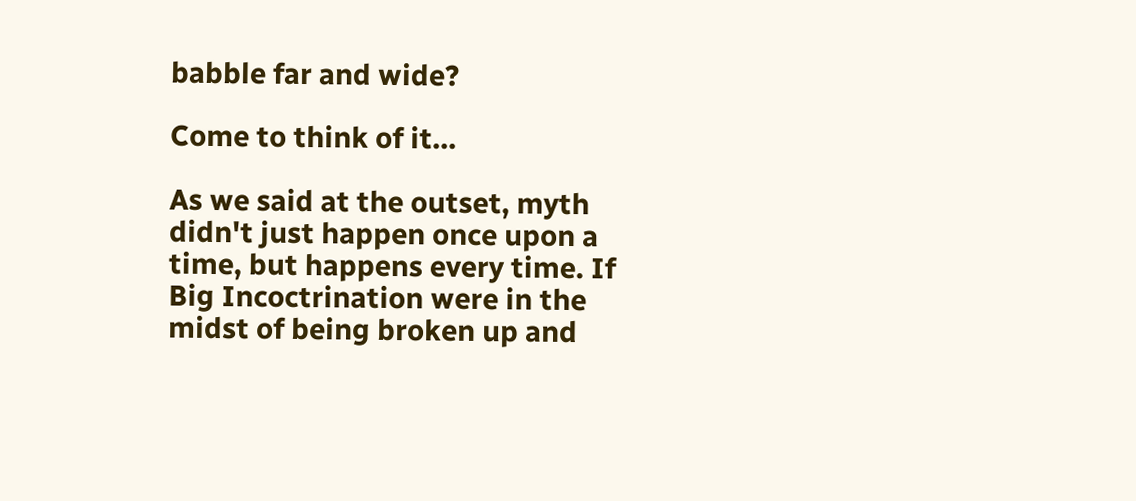babble far and wide?

Come to think of it...

As we said at the outset, myth didn't just happen once upon a time, but happens every time. If Big Incoctrination were in the midst of being broken up and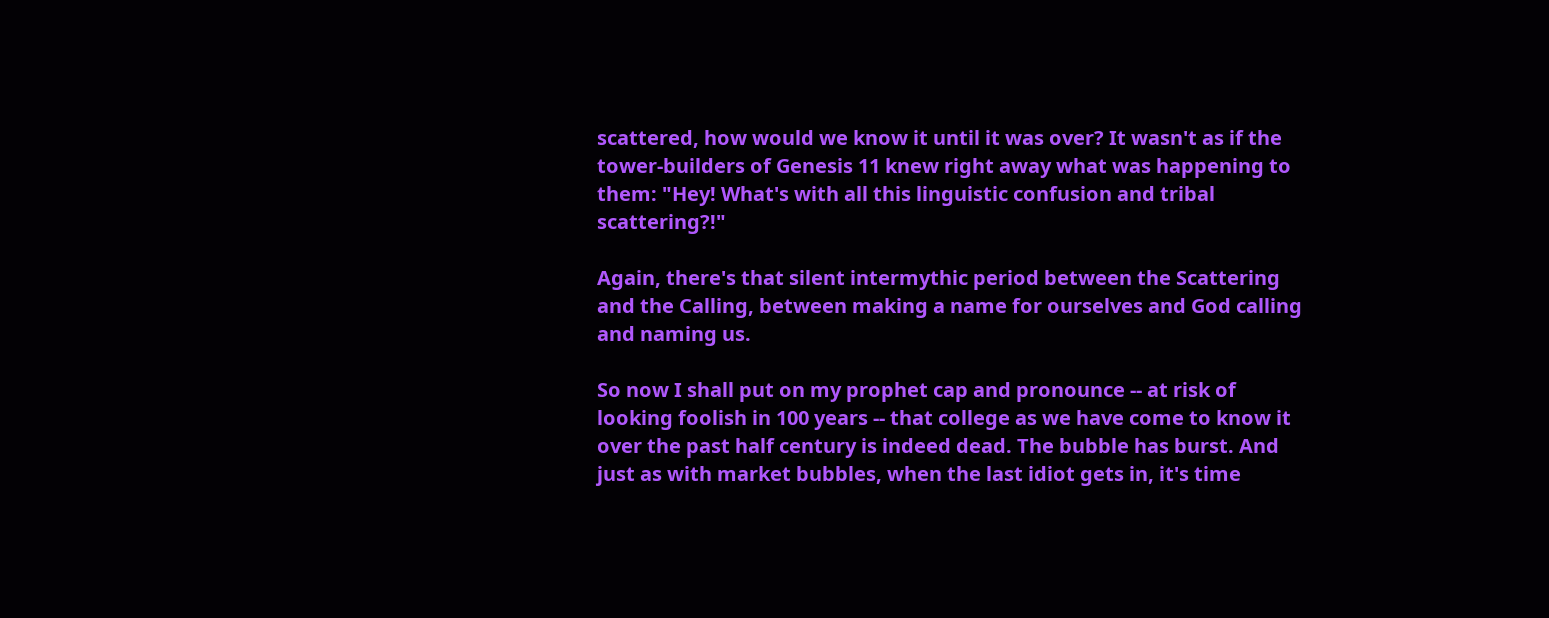scattered, how would we know it until it was over? It wasn't as if the tower-builders of Genesis 11 knew right away what was happening to them: "Hey! What's with all this linguistic confusion and tribal scattering?!"

Again, there's that silent intermythic period between the Scattering and the Calling, between making a name for ourselves and God calling and naming us.

So now I shall put on my prophet cap and pronounce -- at risk of looking foolish in 100 years -- that college as we have come to know it over the past half century is indeed dead. The bubble has burst. And just as with market bubbles, when the last idiot gets in, it's time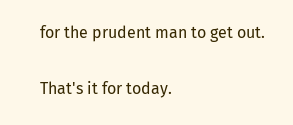for the prudent man to get out.

That's it for today.